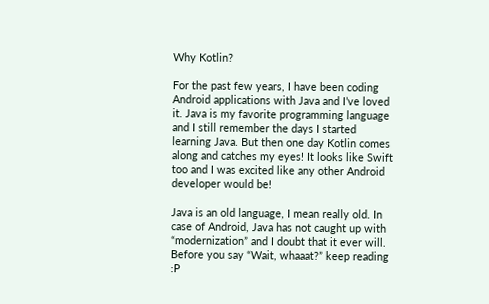Why Kotlin?

For the past few years, I have been coding Android applications with Java and I’ve loved it. Java is my favorite programming language and I still remember the days I started learning Java. But then one day Kotlin comes along and catches my eyes! It looks like Swift too and I was excited like any other Android developer would be!

Java is an old language, I mean really old. In case of Android, Java has not caught up with “modernization” and I doubt that it ever will. Before you say “Wait, whaaat?” keep reading :P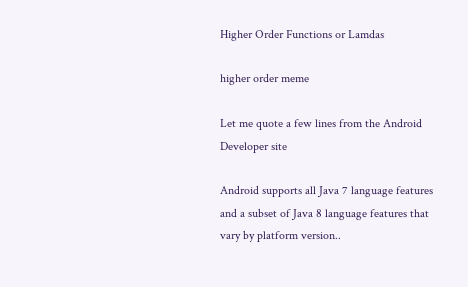Higher Order Functions or Lamdas

higher order meme

Let me quote a few lines from the Android Developer site

Android supports all Java 7 language features and a subset of Java 8 language features that vary by platform version..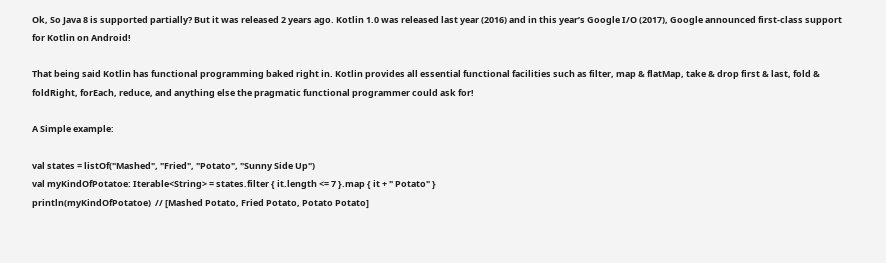Ok, So Java 8 is supported partially? But it was released 2 years ago. Kotlin 1.0 was released last year (2016) and in this year’s Google I/O (2017), Google announced first-class support for Kotlin on Android!

That being said Kotlin has functional programming baked right in. Kotlin provides all essential functional facilities such as filter, map & flatMap, take & drop first & last, fold & foldRight, forEach, reduce, and anything else the pragmatic functional programmer could ask for!

A Simple example:

val states = listOf("Mashed", "Fried", "Potato", "Sunny Side Up")
val myKindOfPotatoe: Iterable<String> = states.filter { it.length <= 7 }.map { it + " Potato" }
println(myKindOfPotatoe)  // [Mashed Potato, Fried Potato, Potato Potato]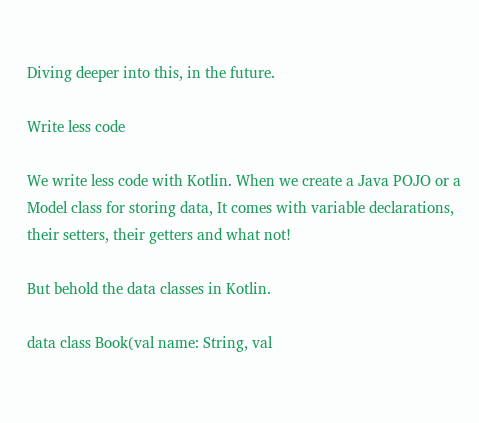Diving deeper into this, in the future.

Write less code

We write less code with Kotlin. When we create a Java POJO or a Model class for storing data, It comes with variable declarations, their setters, their getters and what not!

But behold the data classes in Kotlin.

data class Book(val name: String, val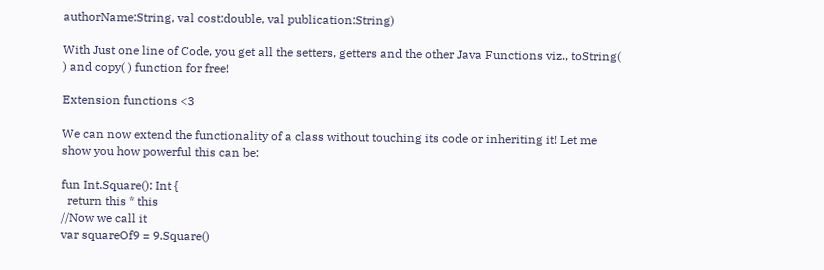authorName:String, val cost:double, val publication:String)

With Just one line of Code, you get all the setters, getters and the other Java Functions viz., toString( ) and copy( ) function for free!

Extension functions <3

We can now extend the functionality of a class without touching its code or inheriting it! Let me show you how powerful this can be:

fun Int.Square(): Int {
  return this * this
//Now we call it
var squareOf9 = 9.Square()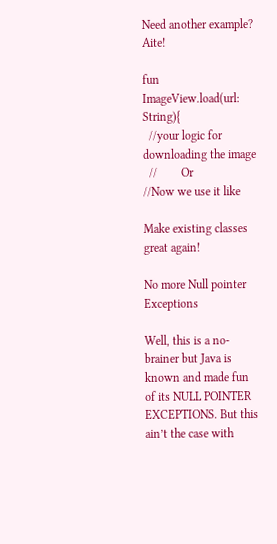Need another example? Aite!

fun ImageView.load(url: String){
  //your logic for downloading the image
  //        Or
//Now we use it like

Make existing classes great again!

No more Null pointer Exceptions

Well, this is a no-brainer but Java is known and made fun of its NULL POINTER EXCEPTIONS. But this ain’t the case with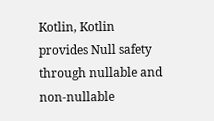Kotlin, Kotlin provides Null safety through nullable and non-nullable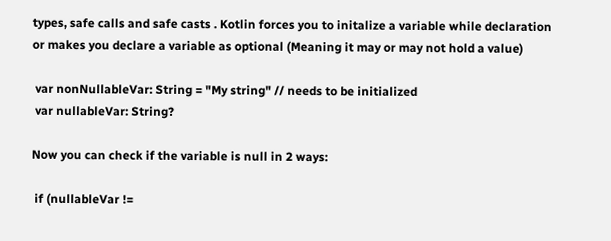types, safe calls and safe casts . Kotlin forces you to initalize a variable while declaration or makes you declare a variable as optional (Meaning it may or may not hold a value)

 var nonNullableVar: String = "My string" // needs to be initialized
 var nullableVar: String?

Now you can check if the variable is null in 2 ways:

 if (nullableVar !=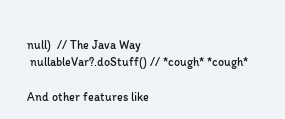null)  // The Java Way
 nullableVar?.doStuff() // *cough* *cough*

And other features like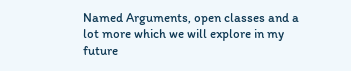Named Arguments, open classes and a lot more which we will explore in my future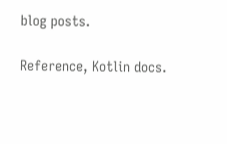blog posts.

Reference, Kotlin docs.